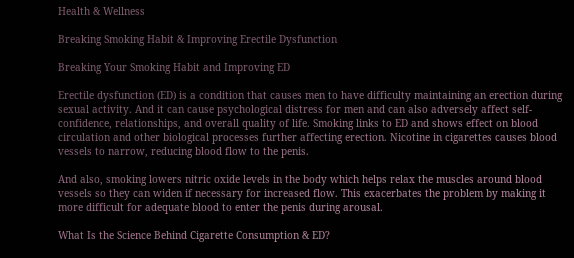Health & Wellness

Breaking Smoking Habit & Improving Erectile Dysfunction

Breaking Your Smoking Habit and Improving ED

Erectile dysfunction (ED) is a condition that causes men to have difficulty maintaining an erection during sexual activity. And it can cause psychological distress for men and can also adversely affect self-confidence, relationships, and overall quality of life. Smoking links to ED and shows effect on blood circulation and other biological processes further affecting erection. Nicotine in cigarettes causes blood vessels to narrow, reducing blood flow to the penis.

And also, smoking lowers nitric oxide levels in the body which helps relax the muscles around blood vessels so they can widen if necessary for increased flow. This exacerbates the problem by making it more difficult for adequate blood to enter the penis during arousal.

What Is the Science Behind Cigarette Consumption & ED?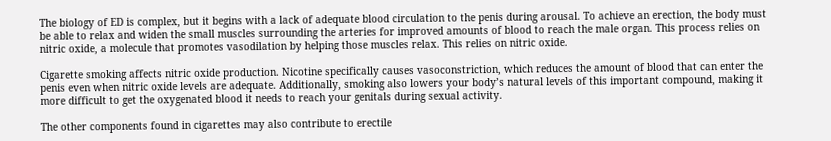The biology of ED is complex, but it begins with a lack of adequate blood circulation to the penis during arousal. To achieve an erection, the body must be able to relax and widen the small muscles surrounding the arteries for improved amounts of blood to reach the male organ. This process relies on nitric oxide, a molecule that promotes vasodilation by helping those muscles relax. This relies on nitric oxide.

Cigarette smoking affects nitric oxide production. Nicotine specifically causes vasoconstriction, which reduces the amount of blood that can enter the penis even when nitric oxide levels are adequate. Additionally, smoking also lowers your body’s natural levels of this important compound, making it more difficult to get the oxygenated blood it needs to reach your genitals during sexual activity.

The other components found in cigarettes may also contribute to erectile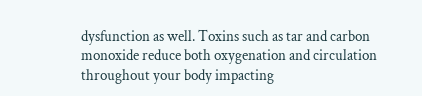dysfunction as well. Toxins such as tar and carbon monoxide reduce both oxygenation and circulation throughout your body impacting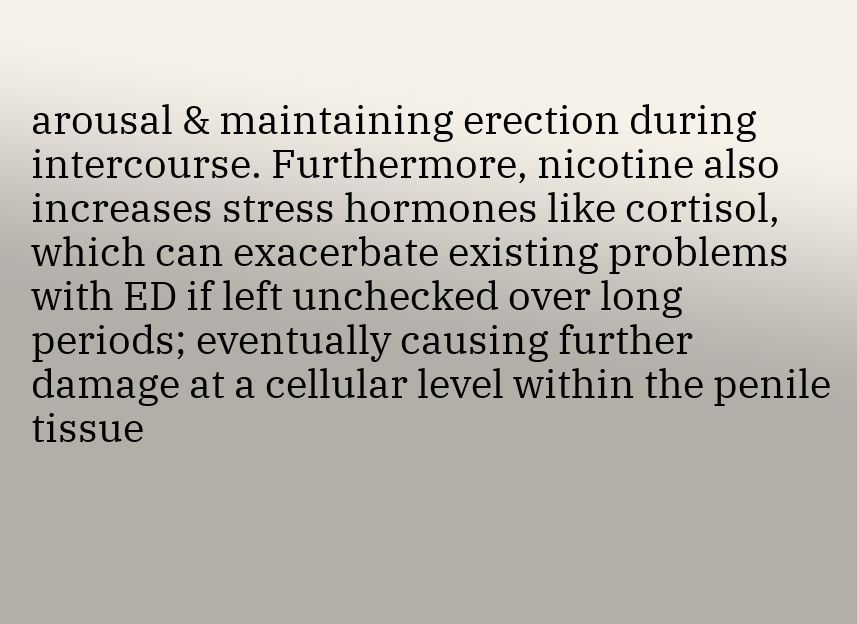arousal & maintaining erection during intercourse. Furthermore, nicotine also increases stress hormones like cortisol, which can exacerbate existing problems with ED if left unchecked over long periods; eventually causing further damage at a cellular level within the penile tissue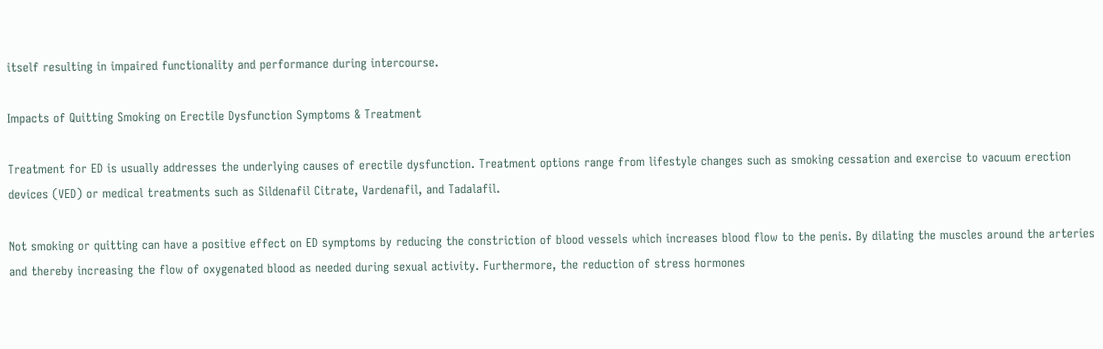itself resulting in impaired functionality and performance during intercourse.

Impacts of Quitting Smoking on Erectile Dysfunction Symptoms & Treatment

Treatment for ED is usually addresses the underlying causes of erectile dysfunction. Treatment options range from lifestyle changes such as smoking cessation and exercise to vacuum erection devices (VED) or medical treatments such as Sildenafil Citrate, Vardenafil, and Tadalafil.

Not smoking or quitting can have a positive effect on ED symptoms by reducing the constriction of blood vessels which increases blood flow to the penis. By dilating the muscles around the arteries and thereby increasing the flow of oxygenated blood as needed during sexual activity. Furthermore, the reduction of stress hormones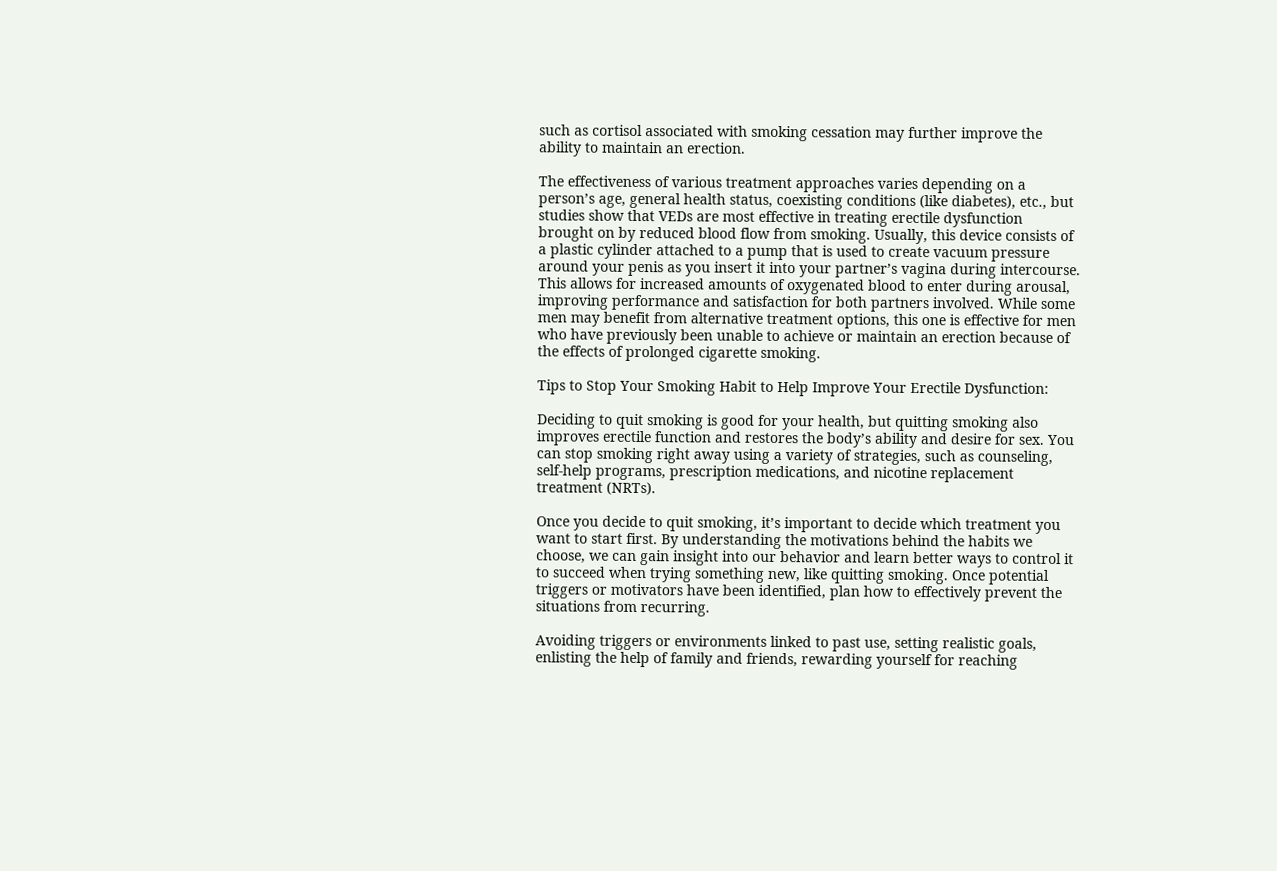such as cortisol associated with smoking cessation may further improve the ability to maintain an erection.

The effectiveness of various treatment approaches varies depending on a person’s age, general health status, coexisting conditions (like diabetes), etc., but studies show that VEDs are most effective in treating erectile dysfunction brought on by reduced blood flow from smoking. Usually, this device consists of a plastic cylinder attached to a pump that is used to create vacuum pressure around your penis as you insert it into your partner’s vagina during intercourse. This allows for increased amounts of oxygenated blood to enter during arousal, improving performance and satisfaction for both partners involved. While some men may benefit from alternative treatment options, this one is effective for men who have previously been unable to achieve or maintain an erection because of the effects of prolonged cigarette smoking.

Tips to Stop Your Smoking Habit to Help Improve Your Erectile Dysfunction:

Deciding to quit smoking is good for your health, but quitting smoking also improves erectile function and restores the body’s ability and desire for sex. You can stop smoking right away using a variety of strategies, such as counseling, self-help programs, prescription medications, and nicotine replacement treatment (NRTs).

Once you decide to quit smoking, it’s important to decide which treatment you want to start first. By understanding the motivations behind the habits we choose, we can gain insight into our behavior and learn better ways to control it to succeed when trying something new, like quitting smoking. Once potential triggers or motivators have been identified, plan how to effectively prevent the situations from recurring.

Avoiding triggers or environments linked to past use, setting realistic goals, enlisting the help of family and friends, rewarding yourself for reaching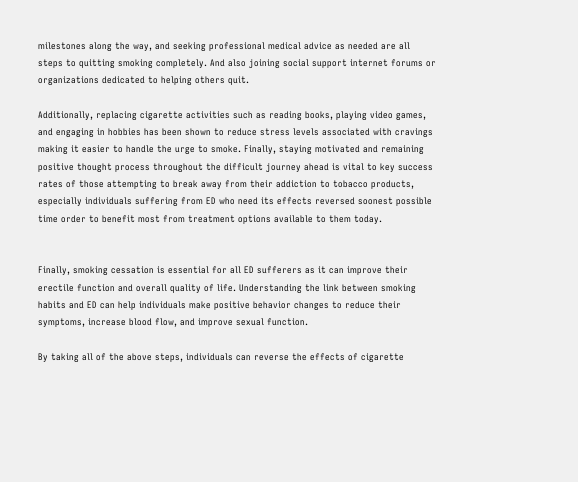milestones along the way, and seeking professional medical advice as needed are all steps to quitting smoking completely. And also joining social support internet forums or organizations dedicated to helping others quit.

Additionally, replacing cigarette activities such as reading books, playing video games, and engaging in hobbies has been shown to reduce stress levels associated with cravings making it easier to handle the urge to smoke. Finally, staying motivated and remaining positive thought process throughout the difficult journey ahead is vital to key success rates of those attempting to break away from their addiction to tobacco products, especially individuals suffering from ED who need its effects reversed soonest possible time order to benefit most from treatment options available to them today.


Finally, smoking cessation is essential for all ED sufferers as it can improve their erectile function and overall quality of life. Understanding the link between smoking habits and ED can help individuals make positive behavior changes to reduce their symptoms, increase blood flow, and improve sexual function.

By taking all of the above steps, individuals can reverse the effects of cigarette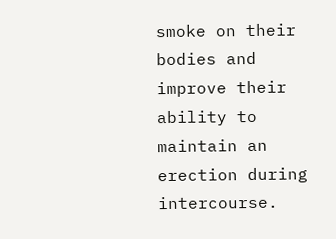smoke on their bodies and improve their ability to maintain an erection during intercourse.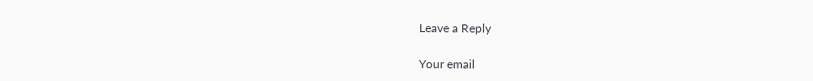Leave a Reply

Your email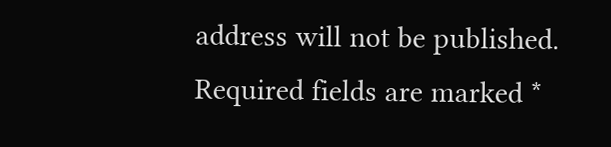address will not be published. Required fields are marked *